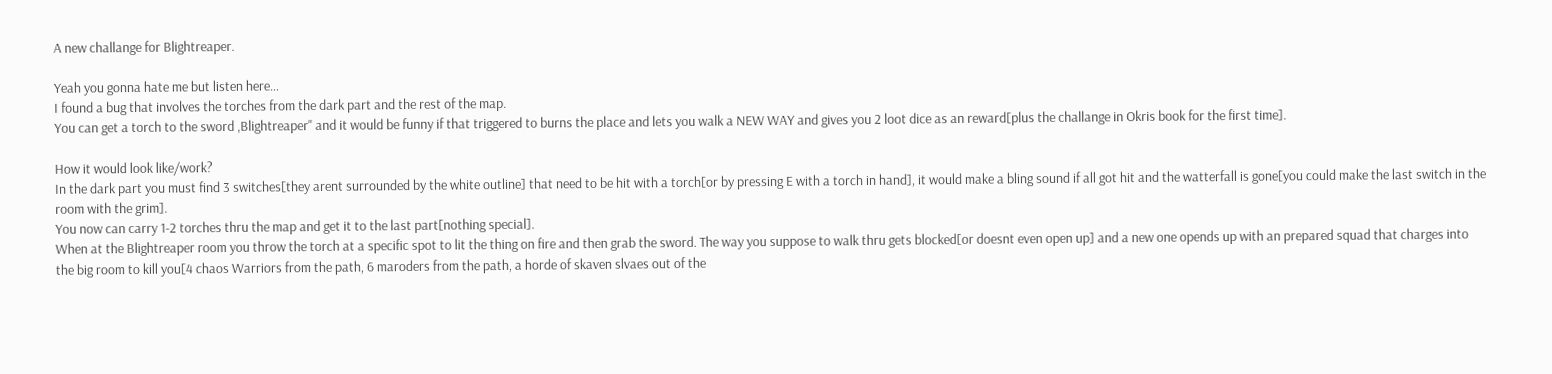A new challange for Blightreaper.

Yeah you gonna hate me but listen here…
I found a bug that involves the torches from the dark part and the rest of the map.
You can get a torch to the sword ,Blightreaper" and it would be funny if that triggered to burns the place and lets you walk a NEW WAY and gives you 2 loot dice as an reward[plus the challange in Okris book for the first time].

How it would look like/work?
In the dark part you must find 3 switches[they arent surrounded by the white outline] that need to be hit with a torch[or by pressing E with a torch in hand], it would make a bling sound if all got hit and the watterfall is gone[you could make the last switch in the room with the grim].
You now can carry 1-2 torches thru the map and get it to the last part[nothing special].
When at the Blightreaper room you throw the torch at a specific spot to lit the thing on fire and then grab the sword. The way you suppose to walk thru gets blocked[or doesnt even open up] and a new one opends up with an prepared squad that charges into the big room to kill you[4 chaos Warriors from the path, 6 maroders from the path, a horde of skaven slvaes out of the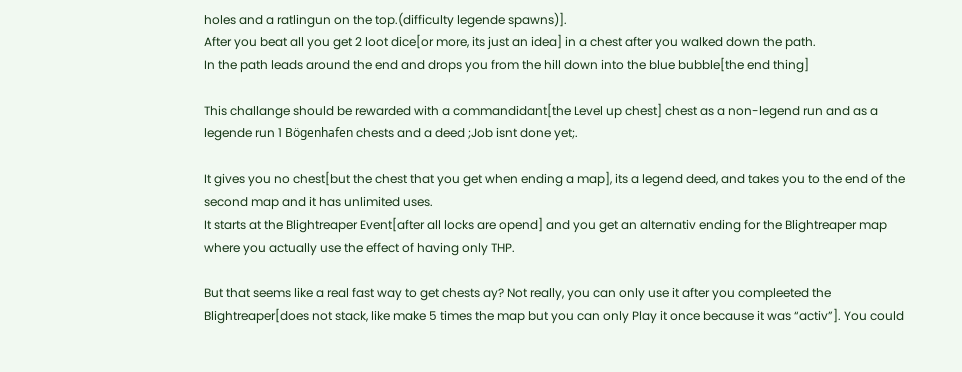holes and a ratlingun on the top.(difficulty legende spawns)].
After you beat all you get 2 loot dice[or more, its just an idea] in a chest after you walked down the path.
In the path leads around the end and drops you from the hill down into the blue bubble[the end thing]

This challange should be rewarded with a commandidant[the Level up chest] chest as a non-legend run and as a legende run 1 Bögenhafen chests and a deed ;Job isnt done yet;.

It gives you no chest[but the chest that you get when ending a map], its a legend deed, and takes you to the end of the second map and it has unlimited uses.
It starts at the Blightreaper Event[after all locks are opend] and you get an alternativ ending for the Blightreaper map where you actually use the effect of having only THP.

But that seems like a real fast way to get chests ay? Not really, you can only use it after you compleeted the Blightreaper[does not stack, like make 5 times the map but you can only Play it once because it was “activ”]. You could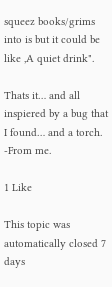squeez books/grims into is but it could be like ,A quiet drink".

Thats it… and all inspiered by a bug that I found… and a torch.
-From me.

1 Like

This topic was automatically closed 7 days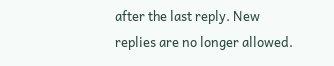after the last reply. New replies are no longer allowed.